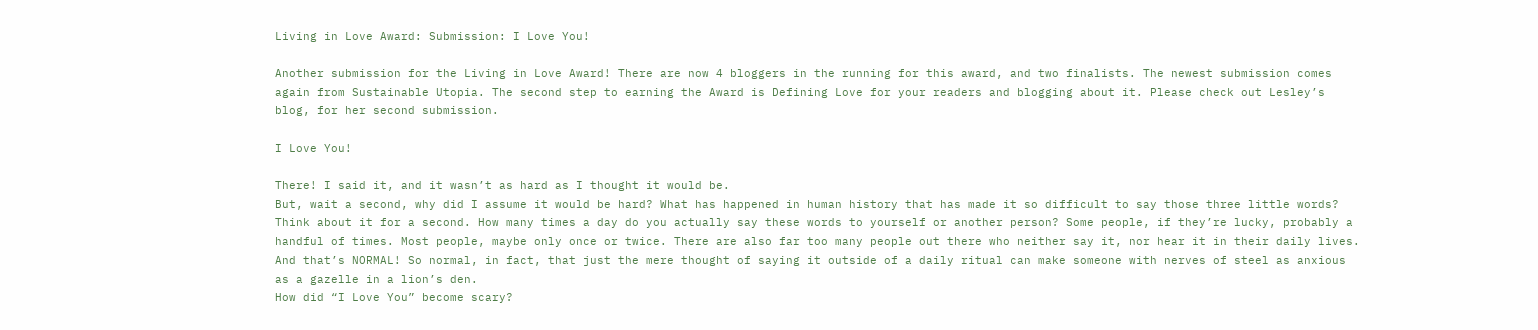Living in Love Award: Submission: I Love You!

Another submission for the Living in Love Award! There are now 4 bloggers in the running for this award, and two finalists. The newest submission comes again from Sustainable Utopia. The second step to earning the Award is Defining Love for your readers and blogging about it. Please check out Lesley’s blog, for her second submission.

I Love You!

There! I said it, and it wasn’t as hard as I thought it would be.
But, wait a second, why did I assume it would be hard? What has happened in human history that has made it so difficult to say those three little words?
Think about it for a second. How many times a day do you actually say these words to yourself or another person? Some people, if they’re lucky, probably a handful of times. Most people, maybe only once or twice. There are also far too many people out there who neither say it, nor hear it in their daily lives. And that’s NORMAL! So normal, in fact, that just the mere thought of saying it outside of a daily ritual can make someone with nerves of steel as anxious as a gazelle in a lion’s den.
How did “I Love You” become scary?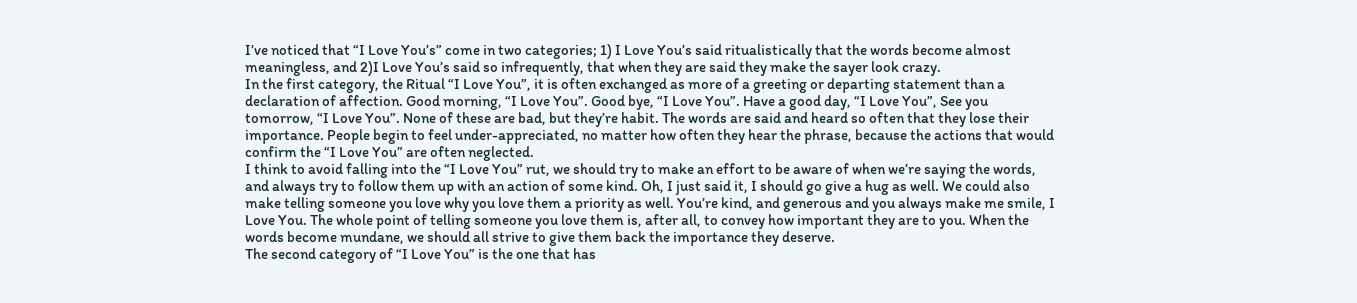I’ve noticed that “I Love You’s” come in two categories; 1) I Love You’s said ritualistically that the words become almost meaningless, and 2)I Love You’s said so infrequently, that when they are said they make the sayer look crazy.
In the first category, the Ritual “I Love You”, it is often exchanged as more of a greeting or departing statement than a declaration of affection. Good morning, “I Love You”. Good bye, “I Love You”. Have a good day, “I Love You”, See you tomorrow, “I Love You”. None of these are bad, but they’re habit. The words are said and heard so often that they lose their importance. People begin to feel under-appreciated, no matter how often they hear the phrase, because the actions that would confirm the “I Love You” are often neglected.
I think to avoid falling into the “I Love You” rut, we should try to make an effort to be aware of when we’re saying the words, and always try to follow them up with an action of some kind. Oh, I just said it, I should go give a hug as well. We could also make telling someone you love why you love them a priority as well. You’re kind, and generous and you always make me smile, I Love You. The whole point of telling someone you love them is, after all, to convey how important they are to you. When the words become mundane, we should all strive to give them back the importance they deserve.
The second category of “I Love You” is the one that has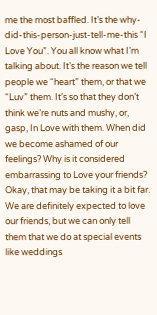me the most baffled. It’s the why-did-this-person-just-tell-me-this “I Love You”. You all know what I’m talking about. It’s the reason we tell people we “heart” them, or that we “Luv” them. It’s so that they don’t think we’re nuts and mushy, or, gasp, In Love with them. When did we become ashamed of our feelings? Why is it considered embarrassing to Love your friends? Okay, that may be taking it a bit far. We are definitely expected to love our friends, but we can only tell them that we do at special events like weddings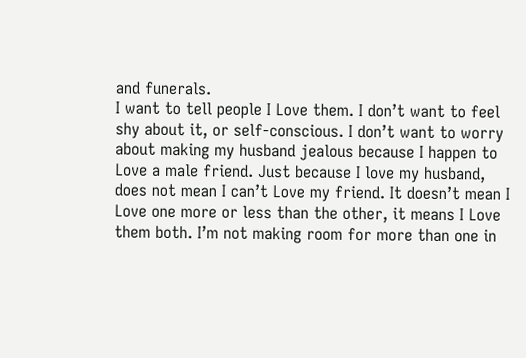and funerals.
I want to tell people I Love them. I don’t want to feel shy about it, or self-conscious. I don’t want to worry about making my husband jealous because I happen to Love a male friend. Just because I love my husband, does not mean I can’t Love my friend. It doesn’t mean I Love one more or less than the other, it means I Love them both. I’m not making room for more than one in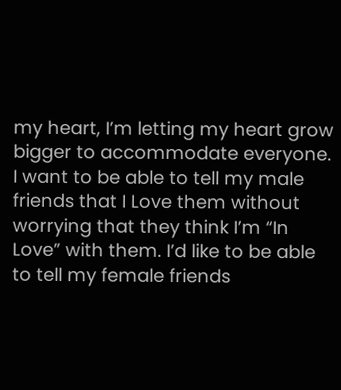my heart, I’m letting my heart grow bigger to accommodate everyone.
I want to be able to tell my male friends that I Love them without worrying that they think I’m “In Love” with them. I’d like to be able to tell my female friends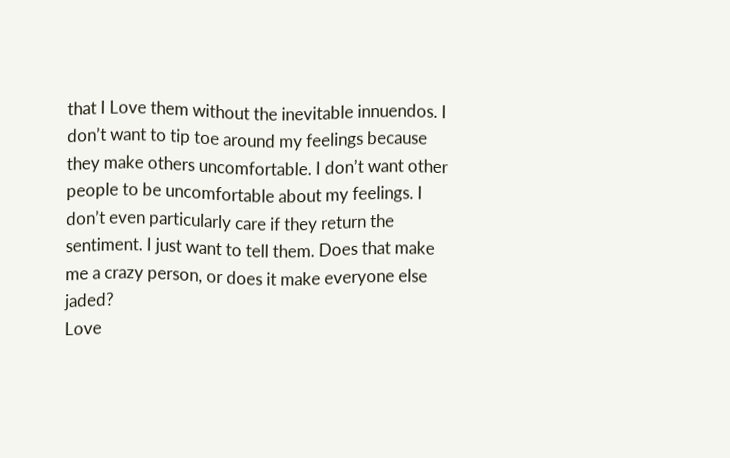that I Love them without the inevitable innuendos. I don’t want to tip toe around my feelings because they make others uncomfortable. I don’t want other people to be uncomfortable about my feelings. I don’t even particularly care if they return the sentiment. I just want to tell them. Does that make me a crazy person, or does it make everyone else jaded?
Love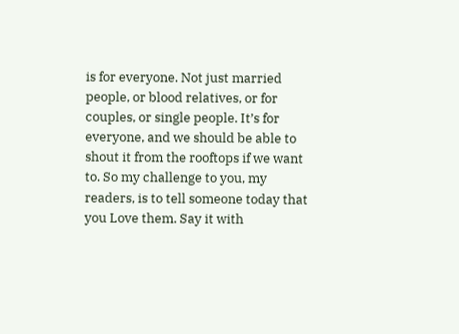is for everyone. Not just married people, or blood relatives, or for couples, or single people. It’s for everyone, and we should be able to shout it from the rooftops if we want to. So my challenge to you, my readers, is to tell someone today that you Love them. Say it with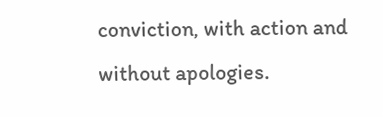conviction, with action and without apologies.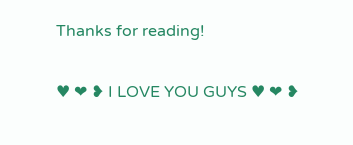Thanks for reading!

♥ ❤ ❥ I LOVE YOU GUYS ♥ ❤ ❥